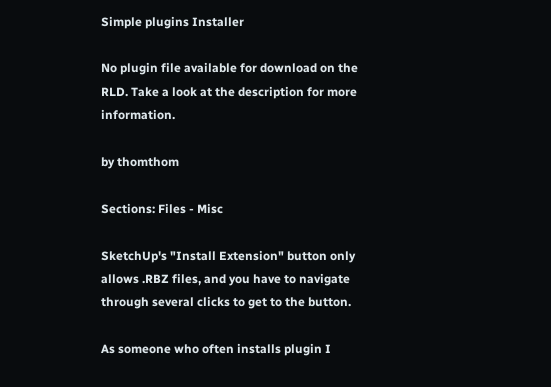Simple plugins Installer

No plugin file available for download on the RLD. Take a look at the description for more information.

by thomthom

Sections: Files - Misc

SketchUp's "Install Extension" button only allows .RBZ files, and you have to navigate through several clicks to get to the button.

As someone who often installs plugin I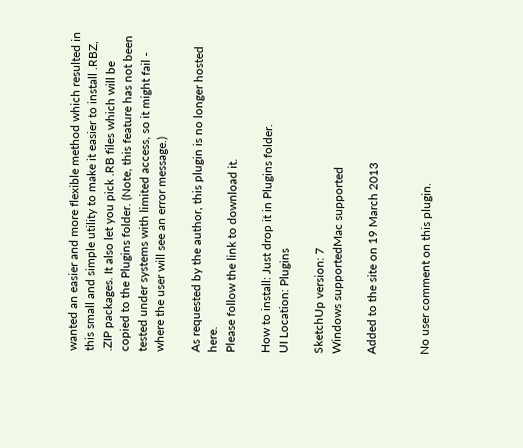wanted an easier and more flexible method which resulted in this small and simple utility to make it easier to install .RBZ, .ZIP packages. It also let you pick .RB files which will be copied to the Plugins folder. (Note, this feature has not been tested under systems with limited access, so it might fail - where the user will see an error message.)

As requested by the author, this plugin is no longer hosted here.
Please follow the link to download it.

How to install: Just drop it in Plugins folder.
UI Location: Plugins

SketchUp version: 7
Windows supportedMac supported

Added to the site on 19 March 2013


No user comment on this plugin.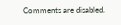Comments are disabled.